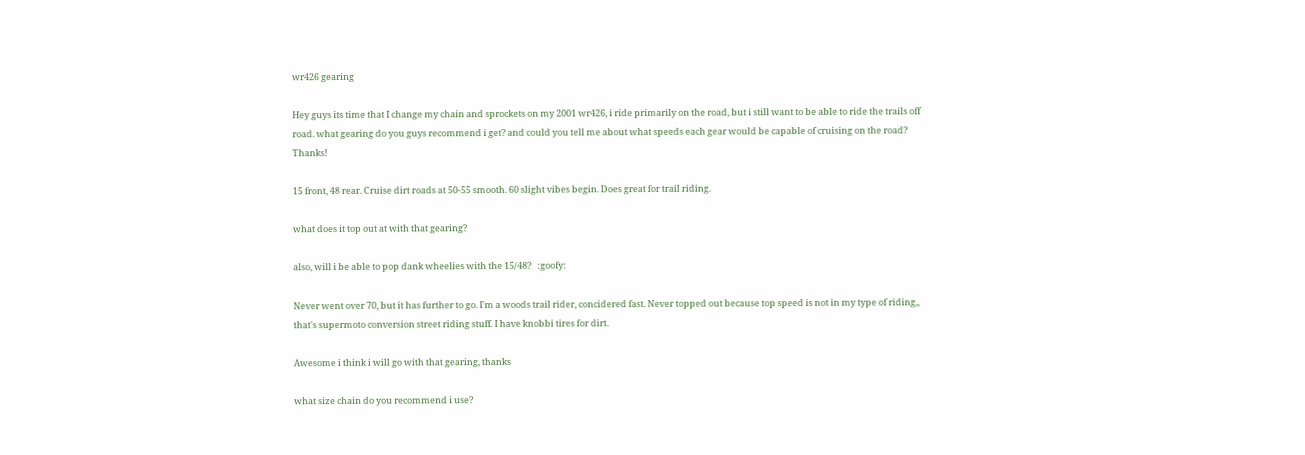wr426 gearing

Hey guys its time that I change my chain and sprockets on my 2001 wr426, i ride primarily on the road, but i still want to be able to ride the trails off road. what gearing do you guys recommend i get? and could you tell me about what speeds each gear would be capable of cruising on the road? Thanks!

15 front, 48 rear. Cruise dirt roads at 50-55 smooth. 60 slight vibes begin. Does great for trail riding.

what does it top out at with that gearing?

also, will i be able to pop dank wheelies with the 15/48?   :goofy:

Never went over 70, but it has further to go. I'm a woods trail rider, concidered fast. Never topped out because top speed is not in my type of riding,, that's supermoto conversion street riding stuff. I have knobbi tires for dirt.

Awesome i think i will go with that gearing, thanks

what size chain do you recommend i use?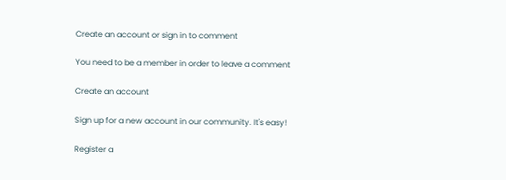Create an account or sign in to comment

You need to be a member in order to leave a comment

Create an account

Sign up for a new account in our community. It's easy!

Register a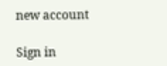new account

Sign in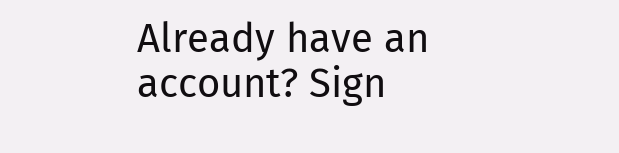Already have an account? Sign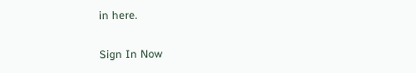in here.

Sign In Now